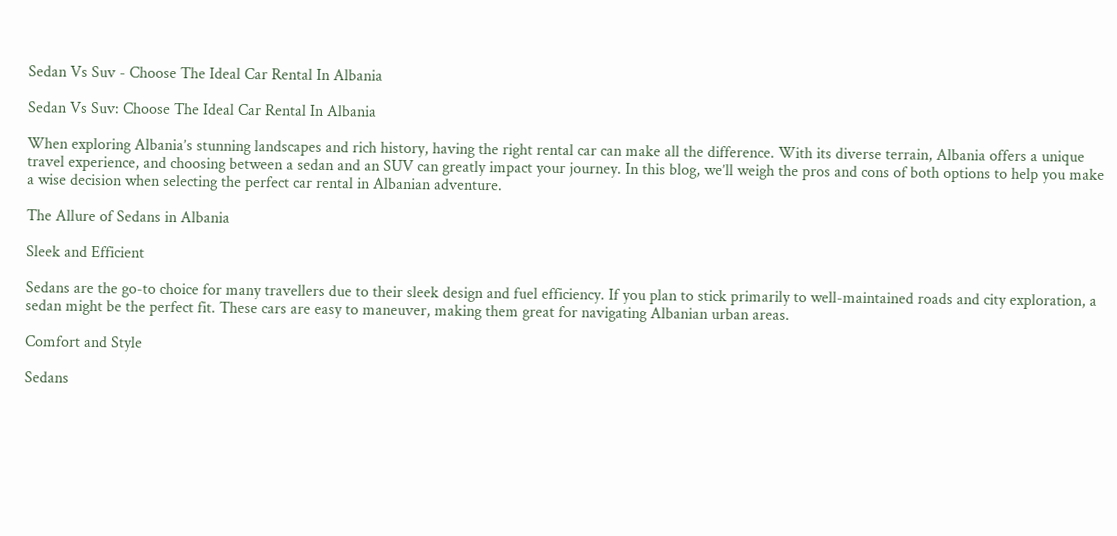Sedan Vs Suv - Choose The Ideal Car Rental In Albania

Sedan Vs Suv: Choose The Ideal Car Rental In Albania

When exploring Albania’s stunning landscapes and rich history, having the right rental car can make all the difference. With its diverse terrain, Albania offers a unique travel experience, and choosing between a sedan and an SUV can greatly impact your journey. In this blog, we’ll weigh the pros and cons of both options to help you make a wise decision when selecting the perfect car rental in Albanian adventure.

The Allure of Sedans in Albania

Sleek and Efficient

Sedans are the go-to choice for many travellers due to their sleek design and fuel efficiency. If you plan to stick primarily to well-maintained roads and city exploration, a sedan might be the perfect fit. These cars are easy to maneuver, making them great for navigating Albanian urban areas.

Comfort and Style

Sedans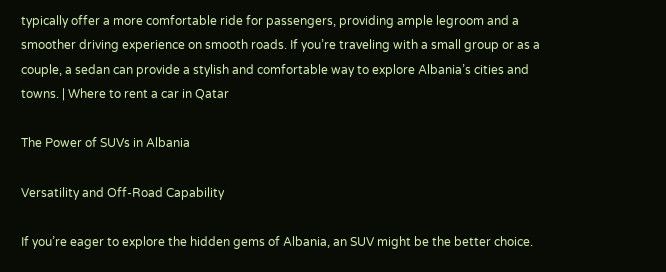typically offer a more comfortable ride for passengers, providing ample legroom and a smoother driving experience on smooth roads. If you’re traveling with a small group or as a couple, a sedan can provide a stylish and comfortable way to explore Albania’s cities and towns. | Where to rent a car in Qatar

The Power of SUVs in Albania

Versatility and Off-Road Capability

If you’re eager to explore the hidden gems of Albania, an SUV might be the better choice.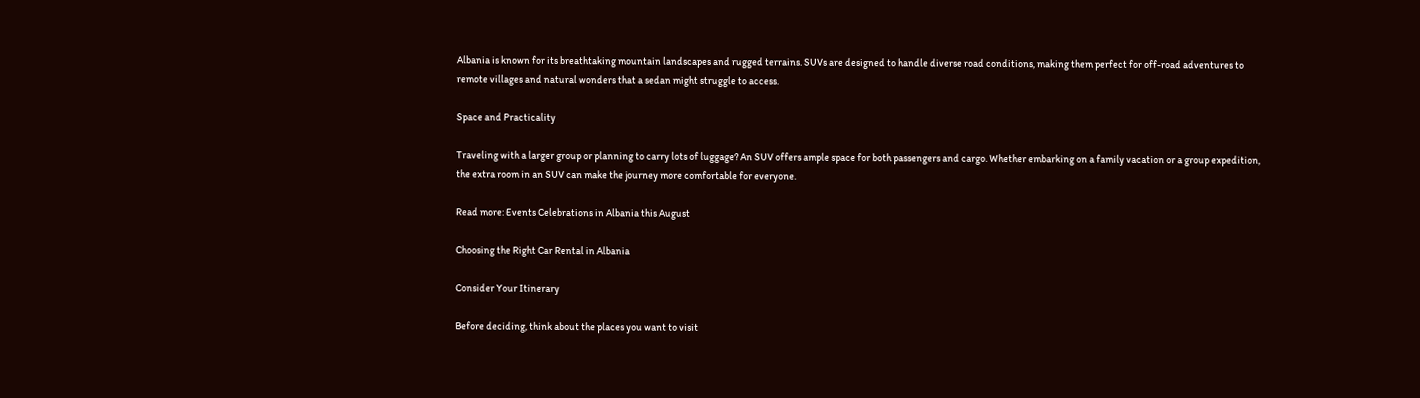Albania is known for its breathtaking mountain landscapes and rugged terrains. SUVs are designed to handle diverse road conditions, making them perfect for off-road adventures to remote villages and natural wonders that a sedan might struggle to access.

Space and Practicality

Traveling with a larger group or planning to carry lots of luggage? An SUV offers ample space for both passengers and cargo. Whether embarking on a family vacation or a group expedition, the extra room in an SUV can make the journey more comfortable for everyone.

Read more: Events Celebrations in Albania this August

Choosing the Right Car Rental in Albania

Consider Your Itinerary

Before deciding, think about the places you want to visit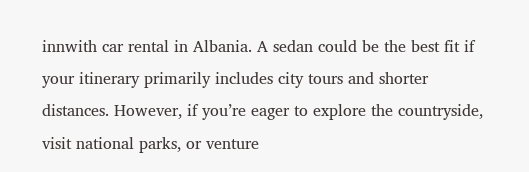innwith car rental in Albania. A sedan could be the best fit if your itinerary primarily includes city tours and shorter distances. However, if you’re eager to explore the countryside, visit national parks, or venture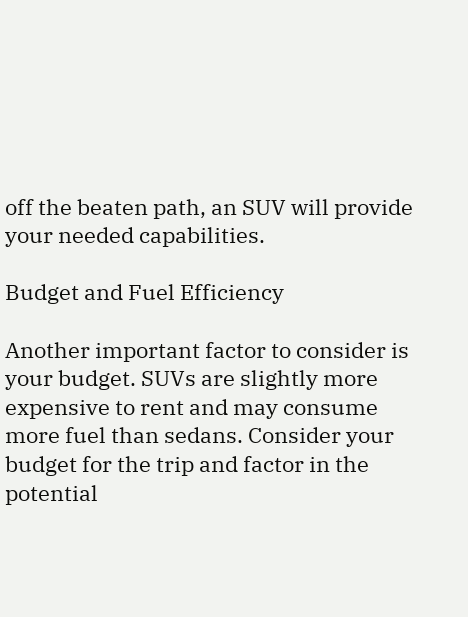off the beaten path, an SUV will provide your needed capabilities.

Budget and Fuel Efficiency

Another important factor to consider is your budget. SUVs are slightly more expensive to rent and may consume more fuel than sedans. Consider your budget for the trip and factor in the potential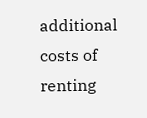additional costs of renting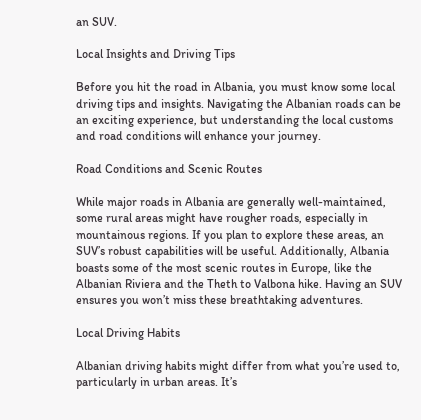an SUV.

Local Insights and Driving Tips

Before you hit the road in Albania, you must know some local driving tips and insights. Navigating the Albanian roads can be an exciting experience, but understanding the local customs and road conditions will enhance your journey.

Road Conditions and Scenic Routes

While major roads in Albania are generally well-maintained, some rural areas might have rougher roads, especially in mountainous regions. If you plan to explore these areas, an SUV’s robust capabilities will be useful. Additionally, Albania boasts some of the most scenic routes in Europe, like the Albanian Riviera and the Theth to Valbona hike. Having an SUV ensures you won’t miss these breathtaking adventures.

Local Driving Habits

Albanian driving habits might differ from what you’re used to, particularly in urban areas. It’s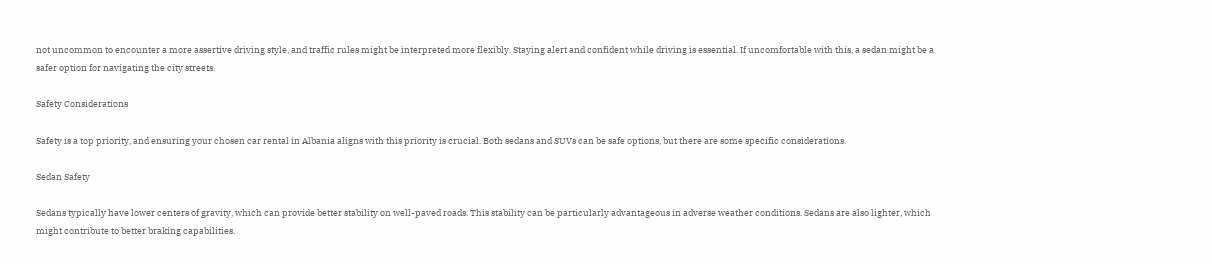not uncommon to encounter a more assertive driving style, and traffic rules might be interpreted more flexibly. Staying alert and confident while driving is essential. If uncomfortable with this, a sedan might be a safer option for navigating the city streets.

Safety Considerations

Safety is a top priority, and ensuring your chosen car rental in Albania aligns with this priority is crucial. Both sedans and SUVs can be safe options, but there are some specific considerations.

Sedan Safety

Sedans typically have lower centers of gravity, which can provide better stability on well-paved roads. This stability can be particularly advantageous in adverse weather conditions. Sedans are also lighter, which might contribute to better braking capabilities.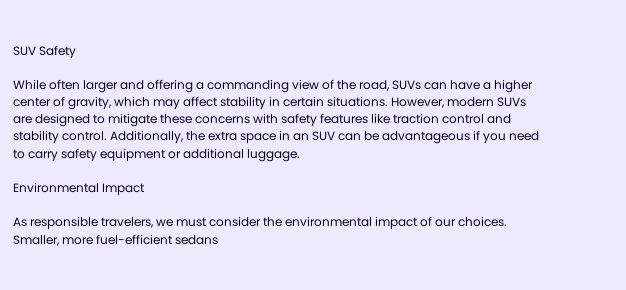SUV Safety

While often larger and offering a commanding view of the road, SUVs can have a higher center of gravity, which may affect stability in certain situations. However, modern SUVs are designed to mitigate these concerns with safety features like traction control and stability control. Additionally, the extra space in an SUV can be advantageous if you need to carry safety equipment or additional luggage.

Environmental Impact

As responsible travelers, we must consider the environmental impact of our choices. Smaller, more fuel-efficient sedans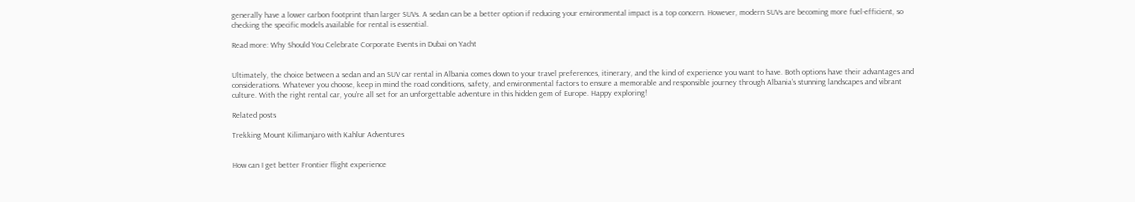generally have a lower carbon footprint than larger SUVs. A sedan can be a better option if reducing your environmental impact is a top concern. However, modern SUVs are becoming more fuel-efficient, so checking the specific models available for rental is essential.

Read more: Why Should You Celebrate Corporate Events in Dubai on Yacht


Ultimately, the choice between a sedan and an SUV car rental in Albania comes down to your travel preferences, itinerary, and the kind of experience you want to have. Both options have their advantages and considerations. Whatever you choose, keep in mind the road conditions, safety, and environmental factors to ensure a memorable and responsible journey through Albania’s stunning landscapes and vibrant culture. With the right rental car, you’re all set for an unforgettable adventure in this hidden gem of Europe. Happy exploring!

Related posts

Trekking Mount Kilimanjaro with Kahlur Adventures


How can I get better Frontier flight experience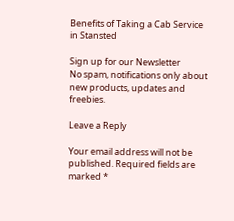Benefits of Taking a Cab Service in Stansted

Sign up for our Newsletter
No spam, notifications only about new products, updates and freebies.

Leave a Reply

Your email address will not be published. Required fields are marked *